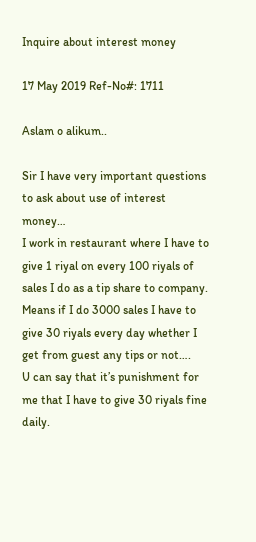Inquire about interest money

17 May 2019 Ref-No#: 1711

Aslam o alikum..

Sir I have very important questions to ask about use of interest money…
I work in restaurant where I have to give 1 riyal on every 100 riyals of sales I do as a tip share to company. Means if I do 3000 sales I have to give 30 riyals every day whether I get from guest any tips or not….
U can say that it’s punishment for me that I have to give 30 riyals fine daily.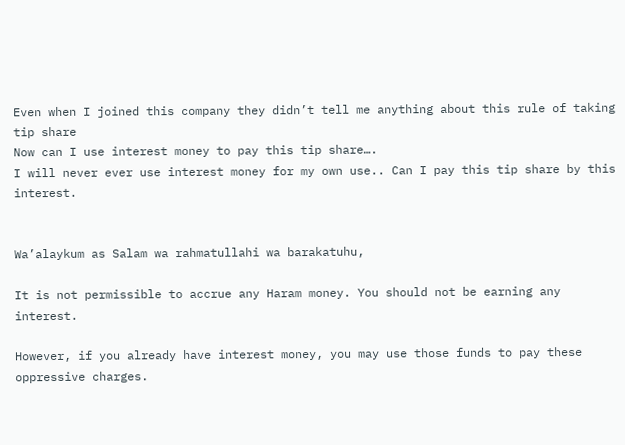Even when I joined this company they didn’t tell me anything about this rule of taking tip share
Now can I use interest money to pay this tip share….
I will never ever use interest money for my own use.. Can I pay this tip share by this interest.


Wa’alaykum as Salam wa rahmatullahi wa barakatuhu,

It is not permissible to accrue any Haram money. You should not be earning any interest.

However, if you already have interest money, you may use those funds to pay these oppressive charges.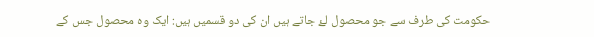حکومت کی طرف سے جو محصول لۓ جاتے ہیں ان کی دو قسمیں ہیں: ایک وہ محصول جس کے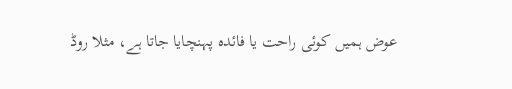عوض ہمیں کوئی راحت یا فائدہ پہنچایا جاتا ہے، مثلا روڈ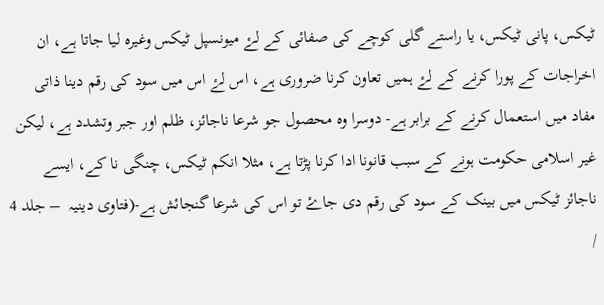ٹیکس، پانی ٹیکس، یا راستے گلی کوچے کی صفائی کے لۓ میونسپل ٹیکس وغیرہ لیا جاتا ہے، ان اخراجات کے پورا کرنے کے لۓ ہمیں تعاون کرنا ضروری ہے، اس لۓ اس میں سود کی رقم دینا ذاتی مفاد میں استعمال کرنے کے برابر ہے- دوسرا وہ محصول جو شرعا ناجائز، ظلم اور جبر وتشدد ہے، لیکن غیر اسلامی حکومت ہونے کے سبب قانونا ادا کرنا پڑتا ہے، مثلا انکم ٹیکس، چنگی نا کے، ایسے ناجائز ٹیکس میں بینک کے سود کی رقم دی جاۓ تو اس کی شرعا گنجائش ہے-(فتاوی دینیہ  – جلد 4  /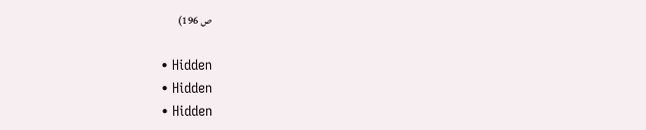ص 196)

  • Hidden
  • Hidden
  • Hidden